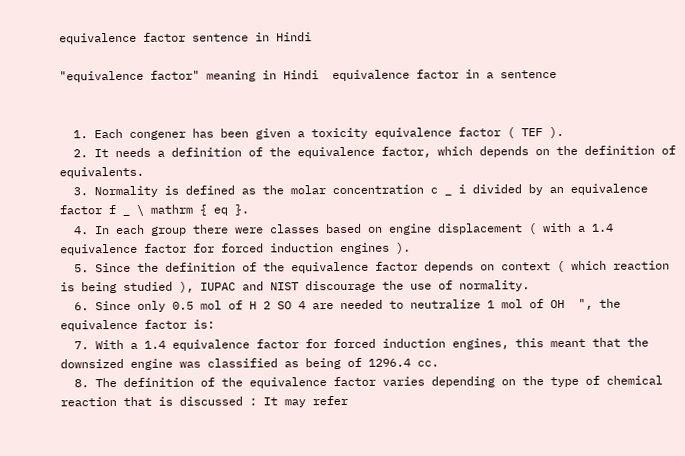equivalence factor sentence in Hindi

"equivalence factor" meaning in Hindi  equivalence factor in a sentence


  1. Each congener has been given a toxicity equivalence factor ( TEF ).
  2. It needs a definition of the equivalence factor, which depends on the definition of equivalents.
  3. Normality is defined as the molar concentration c _ i divided by an equivalence factor f _ \ mathrm { eq }.
  4. In each group there were classes based on engine displacement ( with a 1.4 equivalence factor for forced induction engines ).
  5. Since the definition of the equivalence factor depends on context ( which reaction is being studied ), IUPAC and NIST discourage the use of normality.
  6. Since only 0.5 mol of H 2 SO 4 are needed to neutralize 1 mol of OH  ", the equivalence factor is:
  7. With a 1.4 equivalence factor for forced induction engines, this meant that the downsized engine was classified as being of 1296.4 cc.
  8. The definition of the equivalence factor varies depending on the type of chemical reaction that is discussed : It may refer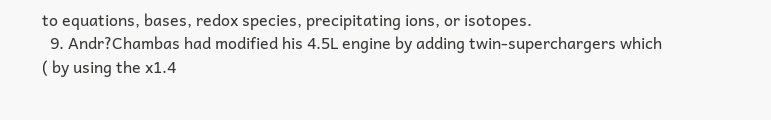to equations, bases, redox species, precipitating ions, or isotopes.
  9. Andr?Chambas had modified his 4.5L engine by adding twin-superchargers which ( by using the x1.4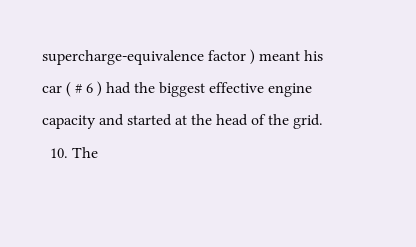supercharge-equivalence factor ) meant his car ( # 6 ) had the biggest effective engine capacity and started at the head of the grid.
  10. The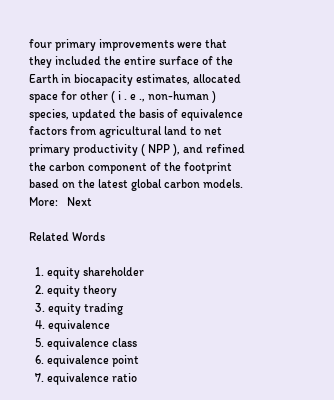four primary improvements were that they included the entire surface of the Earth in biocapacity estimates, allocated space for other ( i . e ., non-human ) species, updated the basis of equivalence factors from agricultural land to net primary productivity ( NPP ), and refined the carbon component of the footprint based on the latest global carbon models.
More:   Next

Related Words

  1. equity shareholder
  2. equity theory
  3. equity trading
  4. equivalence
  5. equivalence class
  6. equivalence point
  7. equivalence ratio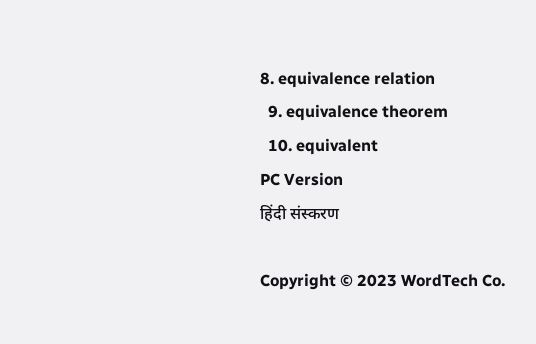8. equivalence relation
  9. equivalence theorem
  10. equivalent
PC Version
हिंदी संस्करण

Copyright © 2023 WordTech Co.